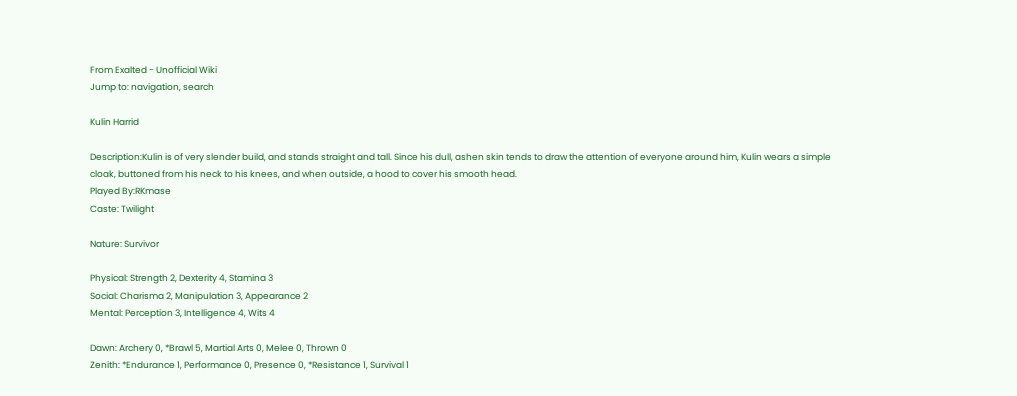From Exalted - Unofficial Wiki
Jump to: navigation, search

Kulin Harrid

Description:Kulin is of very slender build, and stands straight and tall. Since his dull, ashen skin tends to draw the attention of everyone around him, Kulin wears a simple cloak, buttoned from his neck to his knees, and when outside, a hood to cover his smooth head.
Played By:RKmase
Caste: Twilight

Nature: Survivor

Physical: Strength 2, Dexterity 4, Stamina 3
Social: Charisma 2, Manipulation 3, Appearance 2
Mental: Perception 3, Intelligence 4, Wits 4

Dawn: Archery 0, *Brawl 5, Martial Arts 0, Melee 0, Thrown 0
Zenith: *Endurance 1, Performance 0, Presence 0, *Resistance 1, Survival 1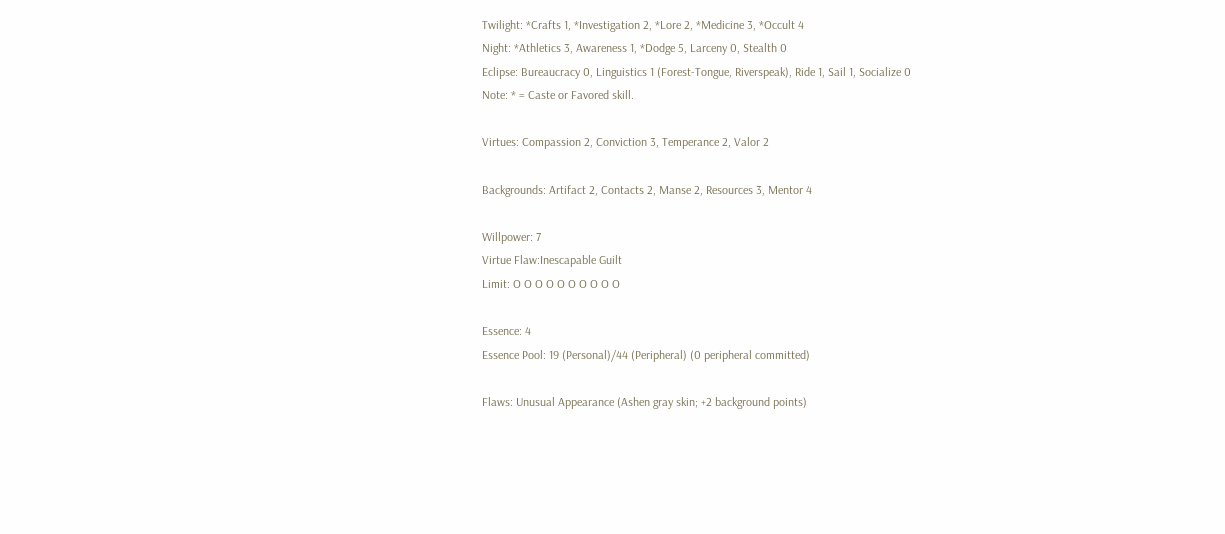Twilight: *Crafts 1, *Investigation 2, *Lore 2, *Medicine 3, *Occult 4
Night: *Athletics 3, Awareness 1, *Dodge 5, Larceny 0, Stealth 0
Eclipse: Bureaucracy 0, Linguistics 1 (Forest-Tongue, Riverspeak), Ride 1, Sail 1, Socialize 0
Note: * = Caste or Favored skill.

Virtues: Compassion 2, Conviction 3, Temperance 2, Valor 2

Backgrounds: Artifact 2, Contacts 2, Manse 2, Resources 3, Mentor 4

Willpower: 7
Virtue Flaw:Inescapable Guilt
Limit: O O O O O O O O O O

Essence: 4
Essence Pool: 19 (Personal)/44 (Peripheral) (0 peripheral committed)

Flaws: Unusual Appearance (Ashen gray skin; +2 background points)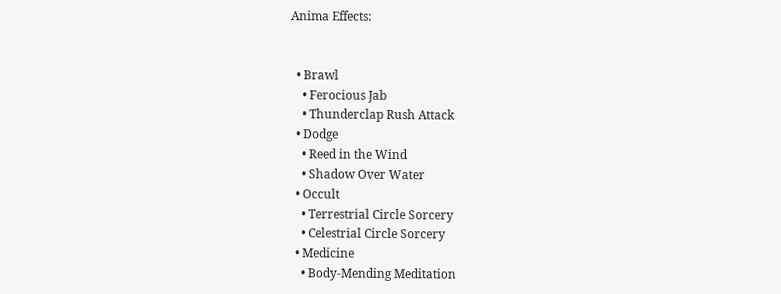Anima Effects:


  • Brawl
    • Ferocious Jab
    • Thunderclap Rush Attack
  • Dodge
    • Reed in the Wind
    • Shadow Over Water
  • Occult
    • Terrestrial Circle Sorcery
    • Celestrial Circle Sorcery
  • Medicine
    • Body-Mending Meditation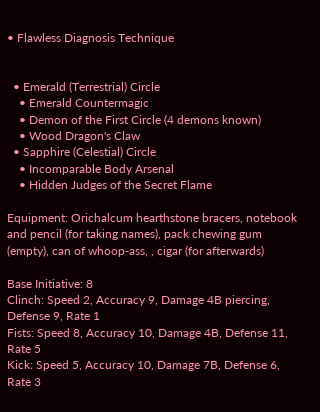• Flawless Diagnosis Technique


  • Emerald (Terrestrial) Circle
    • Emerald Countermagic
    • Demon of the First Circle (4 demons known)
    • Wood Dragon's Claw
  • Sapphire (Celestial) Circle
    • Incomparable Body Arsenal
    • Hidden Judges of the Secret Flame

Equipment: Orichalcum hearthstone bracers, notebook and pencil (for taking names), pack chewing gum (empty), can of whoop-ass, , cigar (for afterwards)

Base Initiative: 8
Clinch: Speed 2, Accuracy 9, Damage 4B piercing, Defense 9, Rate 1
Fists: Speed 8, Accuracy 10, Damage 4B, Defense 11, Rate 5
Kick: Speed 5, Accuracy 10, Damage 7B, Defense 6, Rate 3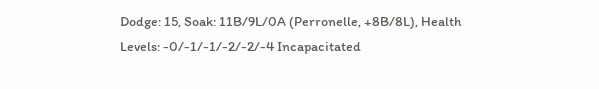Dodge: 15, Soak: 11B/9L/0A (Perronelle, +8B/8L), Health Levels: -0/-1/-1/-2/-2/-4 Incapacitated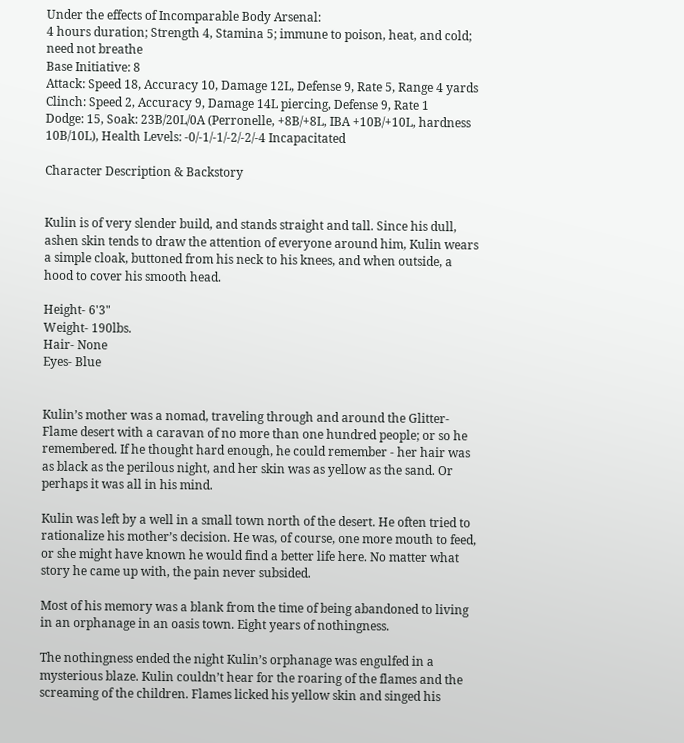Under the effects of Incomparable Body Arsenal:
4 hours duration; Strength 4, Stamina 5; immune to poison, heat, and cold; need not breathe
Base Initiative: 8
Attack: Speed 18, Accuracy 10, Damage 12L, Defense 9, Rate 5, Range 4 yards
Clinch: Speed 2, Accuracy 9, Damage 14L piercing, Defense 9, Rate 1
Dodge: 15, Soak: 23B/20L/0A (Perronelle, +8B/+8L, IBA +10B/+10L, hardness 10B/10L), Health Levels: -0/-1/-1/-2/-2/-4 Incapacitated

Character Description & Backstory


Kulin is of very slender build, and stands straight and tall. Since his dull, ashen skin tends to draw the attention of everyone around him, Kulin wears a simple cloak, buttoned from his neck to his knees, and when outside, a hood to cover his smooth head.

Height- 6'3"
Weight- 190lbs.
Hair- None
Eyes- Blue


Kulin’s mother was a nomad, traveling through and around the Glitter-Flame desert with a caravan of no more than one hundred people; or so he remembered. If he thought hard enough, he could remember - her hair was as black as the perilous night, and her skin was as yellow as the sand. Or perhaps it was all in his mind.

Kulin was left by a well in a small town north of the desert. He often tried to rationalize his mother’s decision. He was, of course, one more mouth to feed, or she might have known he would find a better life here. No matter what story he came up with, the pain never subsided.

Most of his memory was a blank from the time of being abandoned to living in an orphanage in an oasis town. Eight years of nothingness.

The nothingness ended the night Kulin’s orphanage was engulfed in a mysterious blaze. Kulin couldn’t hear for the roaring of the flames and the screaming of the children. Flames licked his yellow skin and singed his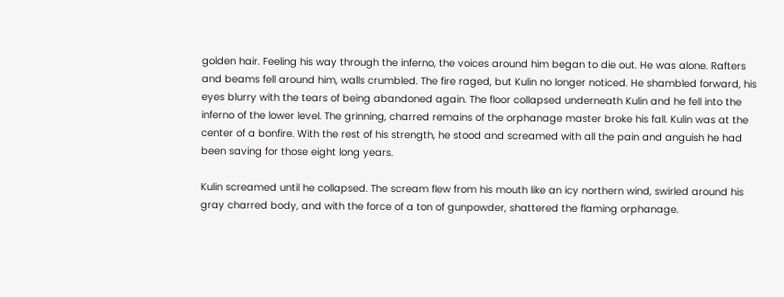golden hair. Feeling his way through the inferno, the voices around him began to die out. He was alone. Rafters and beams fell around him, walls crumbled. The fire raged, but Kulin no longer noticed. He shambled forward, his eyes blurry with the tears of being abandoned again. The floor collapsed underneath Kulin and he fell into the inferno of the lower level. The grinning, charred remains of the orphanage master broke his fall. Kulin was at the center of a bonfire. With the rest of his strength, he stood and screamed with all the pain and anguish he had been saving for those eight long years.

Kulin screamed until he collapsed. The scream flew from his mouth like an icy northern wind, swirled around his gray charred body, and with the force of a ton of gunpowder, shattered the flaming orphanage.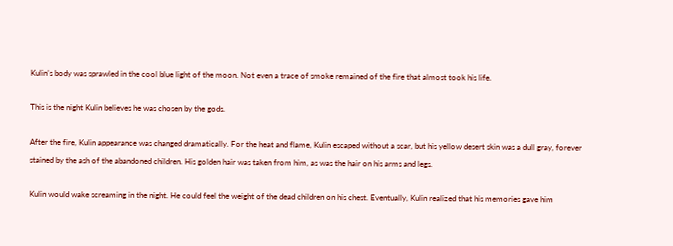Kulin’s body was sprawled in the cool blue light of the moon. Not even a trace of smoke remained of the fire that almost took his life.

This is the night Kulin believes he was chosen by the gods.

After the fire, Kulin appearance was changed dramatically. For the heat and flame, Kulin escaped without a scar, but his yellow desert skin was a dull gray, forever stained by the ash of the abandoned children. His golden hair was taken from him, as was the hair on his arms and legs.

Kulin would wake screaming in the night. He could feel the weight of the dead children on his chest. Eventually, Kulin realized that his memories gave him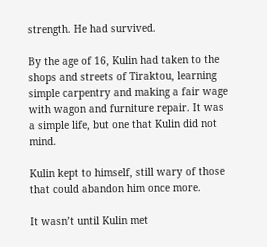strength. He had survived.

By the age of 16, Kulin had taken to the shops and streets of Tiraktou, learning simple carpentry and making a fair wage with wagon and furniture repair. It was a simple life, but one that Kulin did not mind.

Kulin kept to himself, still wary of those that could abandon him once more.

It wasn’t until Kulin met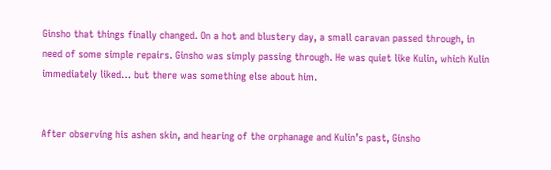Ginsho that things finally changed. On a hot and blustery day, a small caravan passed through, in need of some simple repairs. Ginsho was simply passing through. He was quiet like Kulin, which Kulin immediately liked… but there was something else about him.


After observing his ashen skin, and hearing of the orphanage and Kulin’s past, Ginsho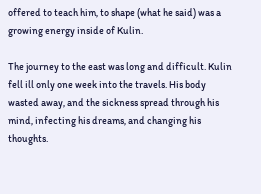offered to teach him, to shape (what he said) was a growing energy inside of Kulin.

The journey to the east was long and difficult. Kulin fell ill only one week into the travels. His body wasted away, and the sickness spread through his mind, infecting his dreams, and changing his thoughts.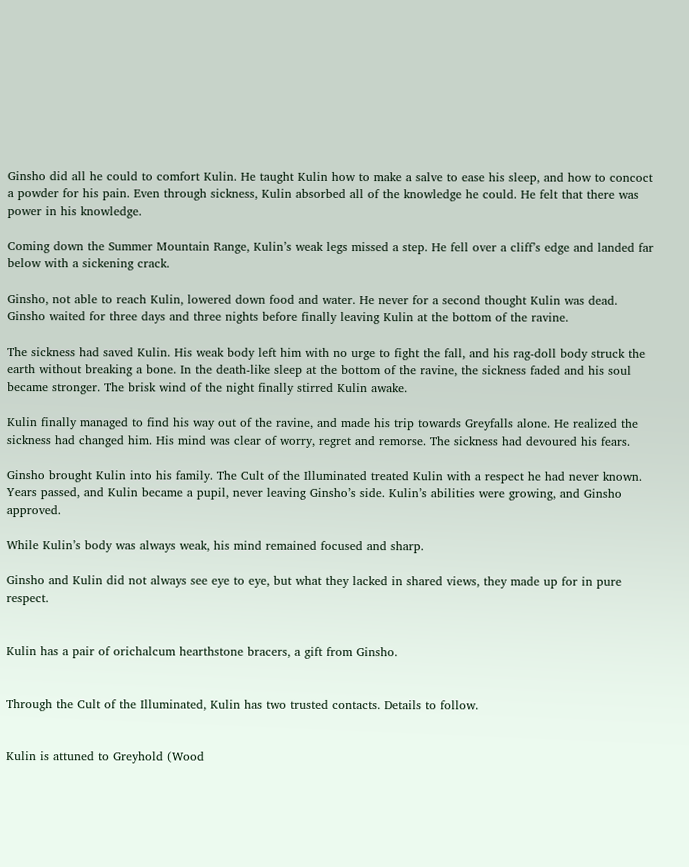Ginsho did all he could to comfort Kulin. He taught Kulin how to make a salve to ease his sleep, and how to concoct a powder for his pain. Even through sickness, Kulin absorbed all of the knowledge he could. He felt that there was power in his knowledge.

Coming down the Summer Mountain Range, Kulin’s weak legs missed a step. He fell over a cliff’s edge and landed far below with a sickening crack.

Ginsho, not able to reach Kulin, lowered down food and water. He never for a second thought Kulin was dead. Ginsho waited for three days and three nights before finally leaving Kulin at the bottom of the ravine.

The sickness had saved Kulin. His weak body left him with no urge to fight the fall, and his rag-doll body struck the earth without breaking a bone. In the death-like sleep at the bottom of the ravine, the sickness faded and his soul became stronger. The brisk wind of the night finally stirred Kulin awake.

Kulin finally managed to find his way out of the ravine, and made his trip towards Greyfalls alone. He realized the sickness had changed him. His mind was clear of worry, regret and remorse. The sickness had devoured his fears.

Ginsho brought Kulin into his family. The Cult of the Illuminated treated Kulin with a respect he had never known. Years passed, and Kulin became a pupil, never leaving Ginsho’s side. Kulin’s abilities were growing, and Ginsho approved.

While Kulin’s body was always weak, his mind remained focused and sharp.

Ginsho and Kulin did not always see eye to eye, but what they lacked in shared views, they made up for in pure respect.


Kulin has a pair of orichalcum hearthstone bracers, a gift from Ginsho.


Through the Cult of the Illuminated, Kulin has two trusted contacts. Details to follow.


Kulin is attuned to Greyhold (Wood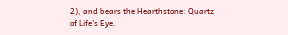2), and bears the Hearthstone: Quartz of Life’s Eye.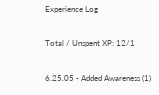Experience Log

Total / Unspent XP: 12/1

6.25.05 - Added Awareness (1)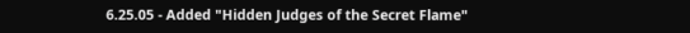6.25.05 - Added "Hidden Judges of the Secret Flame"